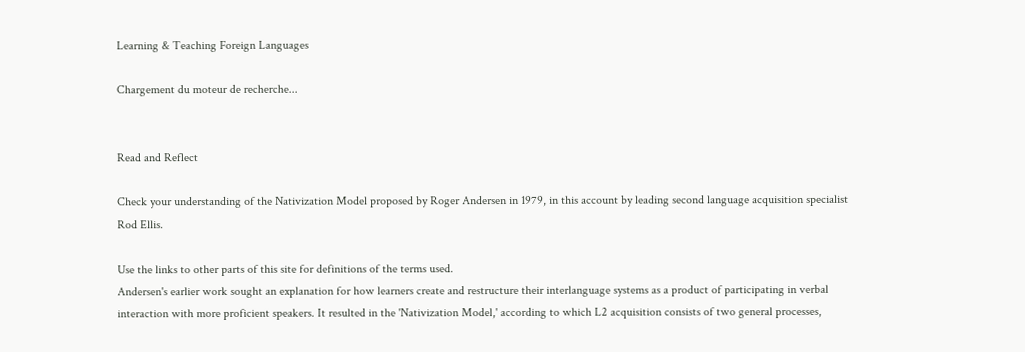Learning & Teaching Foreign Languages

Chargement du moteur de recherche...


Read and Reflect

Check your understanding of the Nativization Model proposed by Roger Andersen in 1979, in this account by leading second language acquisition specialist Rod Ellis.

Use the links to other parts of this site for definitions of the terms used.
Andersen's earlier work sought an explanation for how learners create and restructure their interlanguage systems as a product of participating in verbal interaction with more proficient speakers. It resulted in the 'Nativization Model,' according to which L2 acquisition consists of two general processes,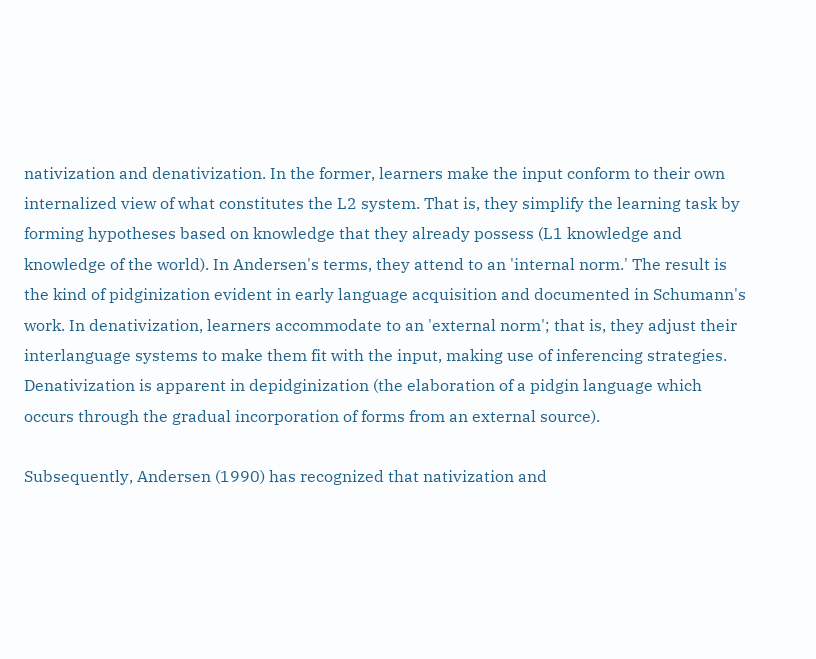nativization and denativization. In the former, learners make the input conform to their own internalized view of what constitutes the L2 system. That is, they simplify the learning task by forming hypotheses based on knowledge that they already possess (L1 knowledge and knowledge of the world). In Andersen's terms, they attend to an 'internal norm.' The result is the kind of pidginization evident in early language acquisition and documented in Schumann's work. In denativization, learners accommodate to an 'external norm'; that is, they adjust their interlanguage systems to make them fit with the input, making use of inferencing strategies. Denativization is apparent in depidginization (the elaboration of a pidgin language which occurs through the gradual incorporation of forms from an external source).

Subsequently, Andersen (1990) has recognized that nativization and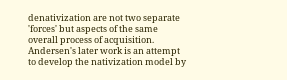denativization are not two separate 'forces' but aspects of the same overall process of acquisition. Andersen's later work is an attempt to develop the nativization model by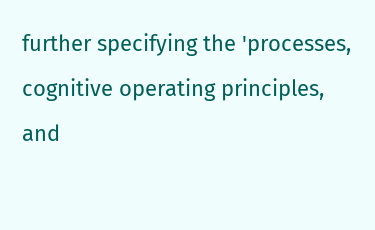further specifying the 'processes, cognitive operating principles, and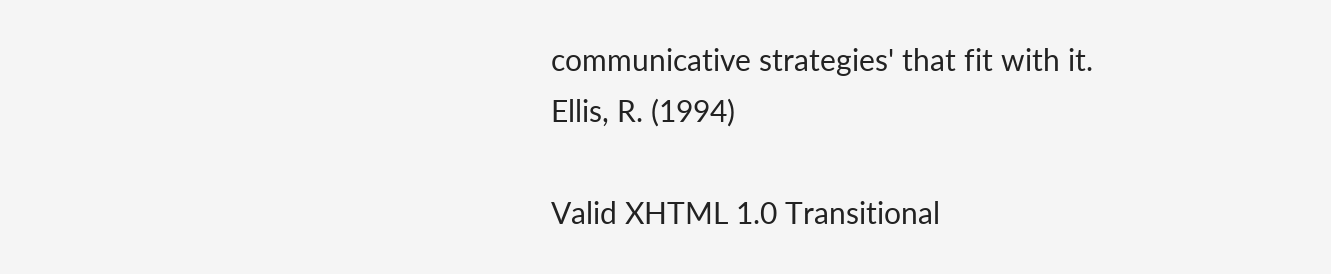communicative strategies' that fit with it.
Ellis, R. (1994)

Valid XHTML 1.0 Transitional